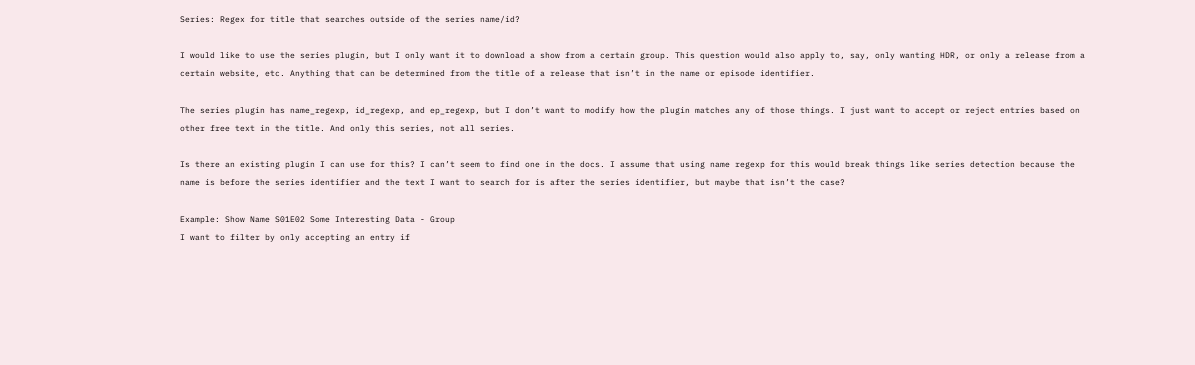Series: Regex for title that searches outside of the series name/id?

I would like to use the series plugin, but I only want it to download a show from a certain group. This question would also apply to, say, only wanting HDR, or only a release from a certain website, etc. Anything that can be determined from the title of a release that isn’t in the name or episode identifier.

The series plugin has name_regexp, id_regexp, and ep_regexp, but I don’t want to modify how the plugin matches any of those things. I just want to accept or reject entries based on other free text in the title. And only this series, not all series.

Is there an existing plugin I can use for this? I can’t seem to find one in the docs. I assume that using name regexp for this would break things like series detection because the name is before the series identifier and the text I want to search for is after the series identifier, but maybe that isn’t the case?

Example: Show Name S01E02 Some Interesting Data - Group
I want to filter by only accepting an entry if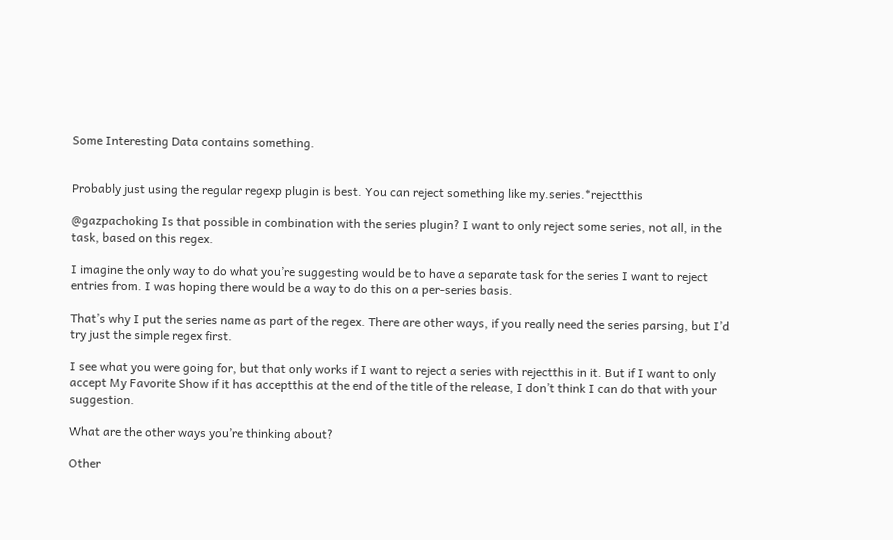Some Interesting Data contains something.


Probably just using the regular regexp plugin is best. You can reject something like my.series.*rejectthis

@gazpachoking Is that possible in combination with the series plugin? I want to only reject some series, not all, in the task, based on this regex.

I imagine the only way to do what you’re suggesting would be to have a separate task for the series I want to reject entries from. I was hoping there would be a way to do this on a per-series basis.

That’s why I put the series name as part of the regex. There are other ways, if you really need the series parsing, but I’d try just the simple regex first.

I see what you were going for, but that only works if I want to reject a series with rejectthis in it. But if I want to only accept My Favorite Show if it has acceptthis at the end of the title of the release, I don’t think I can do that with your suggestion.

What are the other ways you’re thinking about?

Other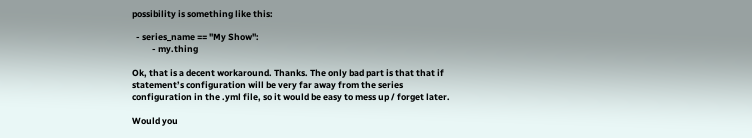possibility is something like this:

  - series_name == "My Show":
          - my.thing

Ok, that is a decent workaround. Thanks. The only bad part is that that if statement’s configuration will be very far away from the series configuration in the .yml file, so it would be easy to mess up / forget later.

Would you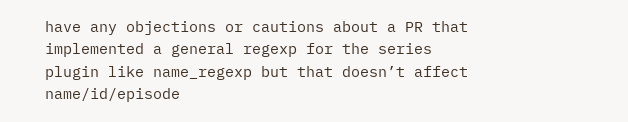have any objections or cautions about a PR that implemented a general regexp for the series plugin like name_regexp but that doesn’t affect name/id/episode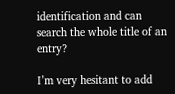identification and can search the whole title of an entry?

I’m very hesitant to add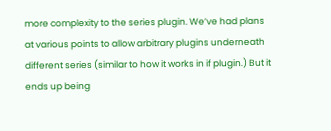more complexity to the series plugin. We’ve had plans at various points to allow arbitrary plugins underneath different series (similar to how it works in if plugin.) But it ends up being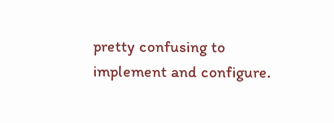pretty confusing to implement and configure.